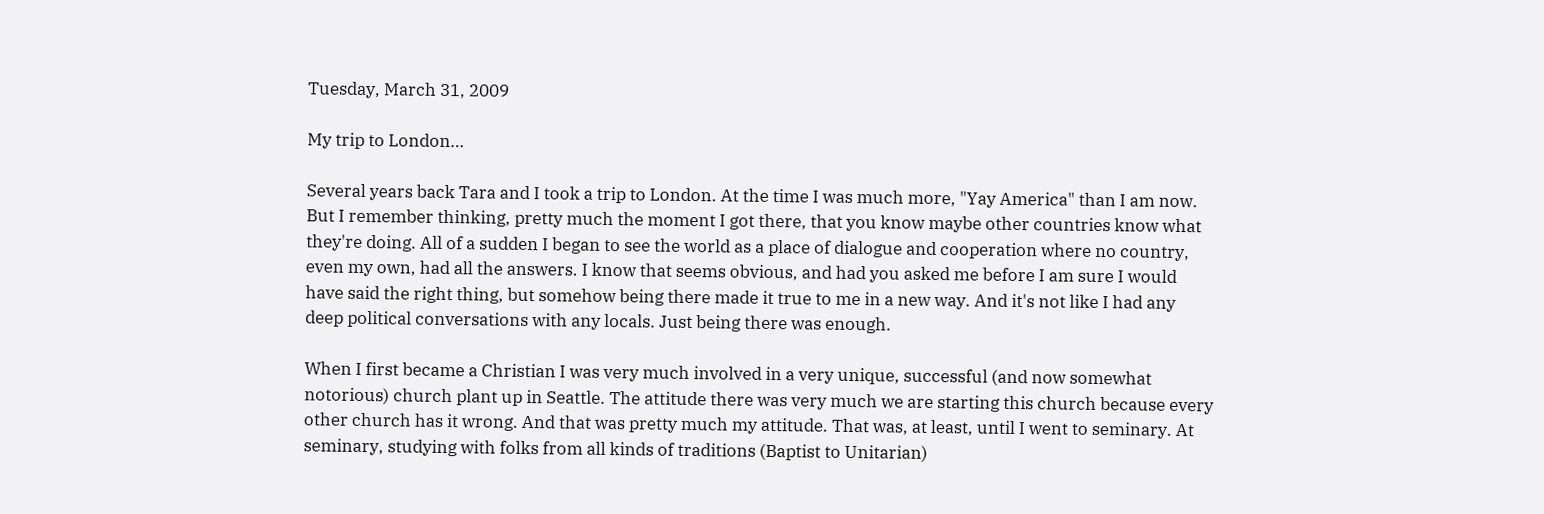Tuesday, March 31, 2009

My trip to London…

Several years back Tara and I took a trip to London. At the time I was much more, "Yay America" than I am now. But I remember thinking, pretty much the moment I got there, that you know maybe other countries know what they're doing. All of a sudden I began to see the world as a place of dialogue and cooperation where no country, even my own, had all the answers. I know that seems obvious, and had you asked me before I am sure I would have said the right thing, but somehow being there made it true to me in a new way. And it's not like I had any deep political conversations with any locals. Just being there was enough.

When I first became a Christian I was very much involved in a very unique, successful (and now somewhat notorious) church plant up in Seattle. The attitude there was very much we are starting this church because every other church has it wrong. And that was pretty much my attitude. That was, at least, until I went to seminary. At seminary, studying with folks from all kinds of traditions (Baptist to Unitarian)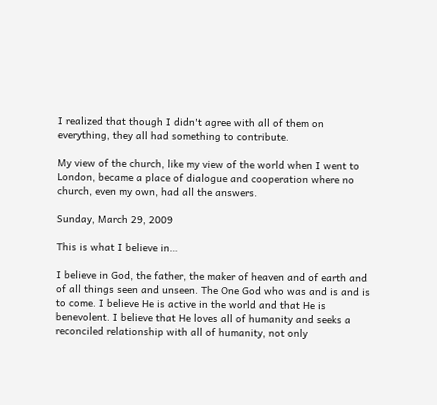I realized that though I didn't agree with all of them on everything, they all had something to contribute.

My view of the church, like my view of the world when I went to London, became a place of dialogue and cooperation where no church, even my own, had all the answers.

Sunday, March 29, 2009

This is what I believe in…

I believe in God, the father, the maker of heaven and of earth and of all things seen and unseen. The One God who was and is and is to come. I believe He is active in the world and that He is benevolent. I believe that He loves all of humanity and seeks a reconciled relationship with all of humanity, not only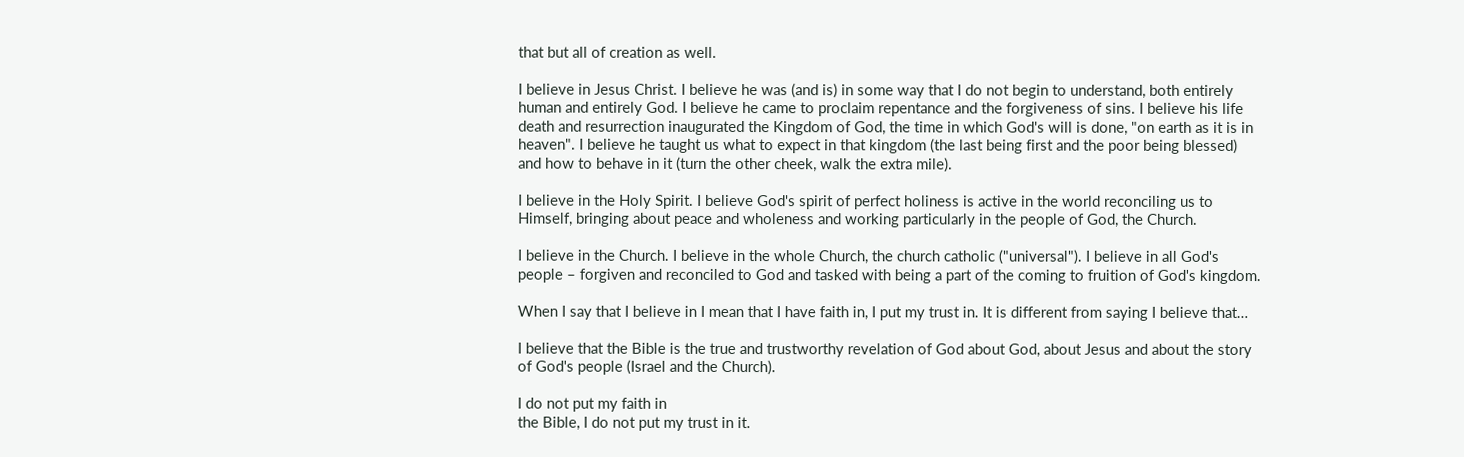that but all of creation as well.

I believe in Jesus Christ. I believe he was (and is) in some way that I do not begin to understand, both entirely human and entirely God. I believe he came to proclaim repentance and the forgiveness of sins. I believe his life death and resurrection inaugurated the Kingdom of God, the time in which God's will is done, "on earth as it is in heaven". I believe he taught us what to expect in that kingdom (the last being first and the poor being blessed) and how to behave in it (turn the other cheek, walk the extra mile).

I believe in the Holy Spirit. I believe God's spirit of perfect holiness is active in the world reconciling us to Himself, bringing about peace and wholeness and working particularly in the people of God, the Church.

I believe in the Church. I believe in the whole Church, the church catholic ("universal"). I believe in all God's people – forgiven and reconciled to God and tasked with being a part of the coming to fruition of God's kingdom.

When I say that I believe in I mean that I have faith in, I put my trust in. It is different from saying I believe that…

I believe that the Bible is the true and trustworthy revelation of God about God, about Jesus and about the story of God's people (Israel and the Church).

I do not put my faith in
the Bible, I do not put my trust in it.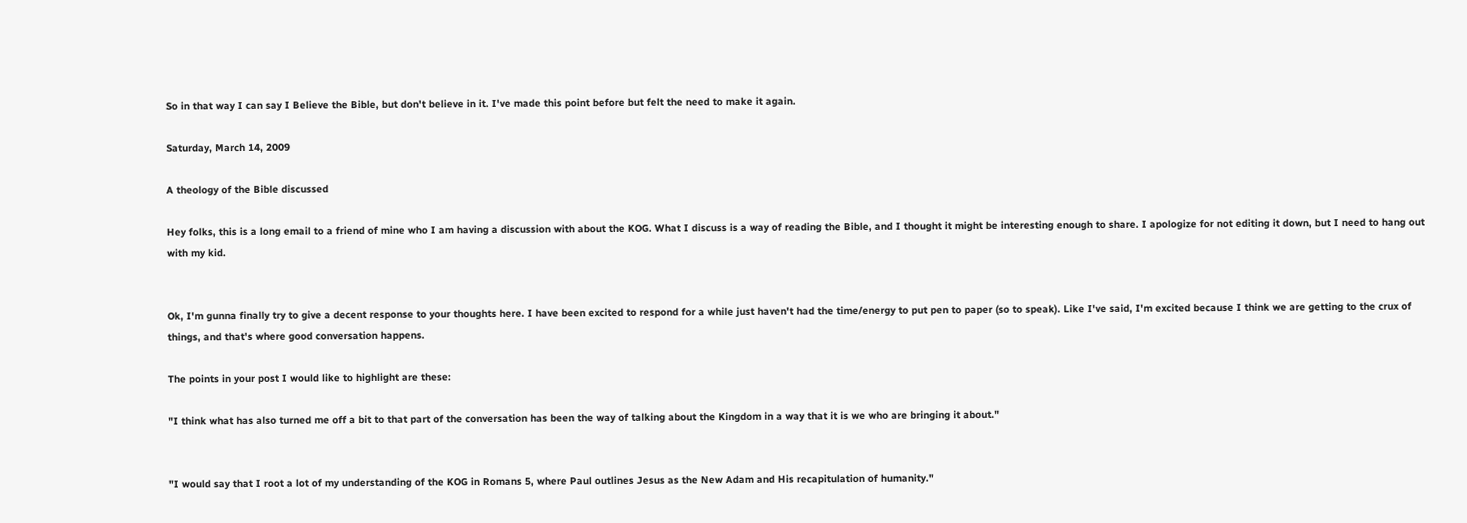So in that way I can say I Believe the Bible, but don't believe in it. I've made this point before but felt the need to make it again.

Saturday, March 14, 2009

A theology of the Bible discussed

Hey folks, this is a long email to a friend of mine who I am having a discussion with about the KOG. What I discuss is a way of reading the Bible, and I thought it might be interesting enough to share. I apologize for not editing it down, but I need to hang out with my kid.


Ok, I'm gunna finally try to give a decent response to your thoughts here. I have been excited to respond for a while just haven't had the time/energy to put pen to paper (so to speak). Like I've said, I'm excited because I think we are getting to the crux of things, and that's where good conversation happens.

The points in your post I would like to highlight are these:

"I think what has also turned me off a bit to that part of the conversation has been the way of talking about the Kingdom in a way that it is we who are bringing it about."


"I would say that I root a lot of my understanding of the KOG in Romans 5, where Paul outlines Jesus as the New Adam and His recapitulation of humanity."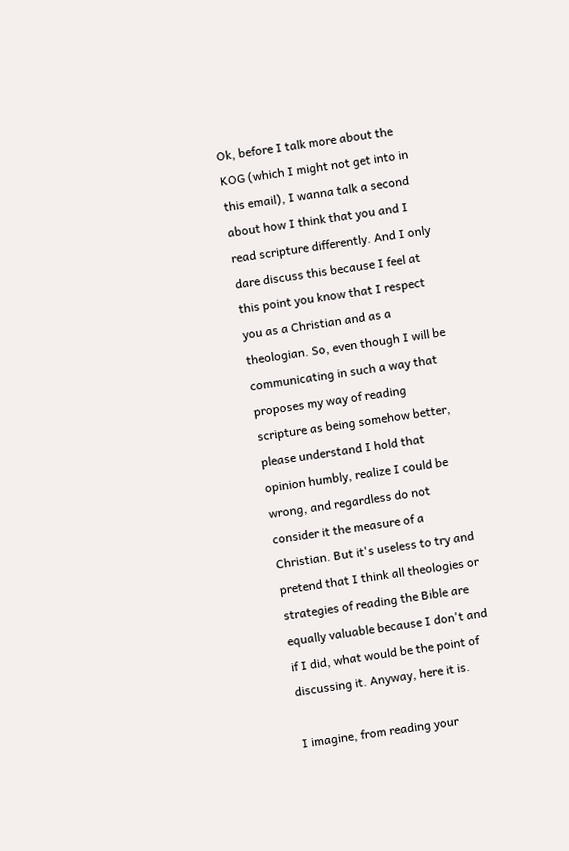Ok, before I talk more about the KOG (which I might not get into in this email), I wanna talk a second about how I think that you and I read scripture differently. And I only dare discuss this because I feel at this point you know that I respect you as a Christian and as a theologian. So, even though I will be communicating in such a way that proposes my way of reading scripture as being somehow better, please understand I hold that opinion humbly, realize I could be wrong, and regardless do not consider it the measure of a Christian. But it's useless to try and pretend that I think all theologies or strategies of reading the Bible are equally valuable because I don't and if I did, what would be the point of discussing it. Anyway, here it is.

I imagine, from reading your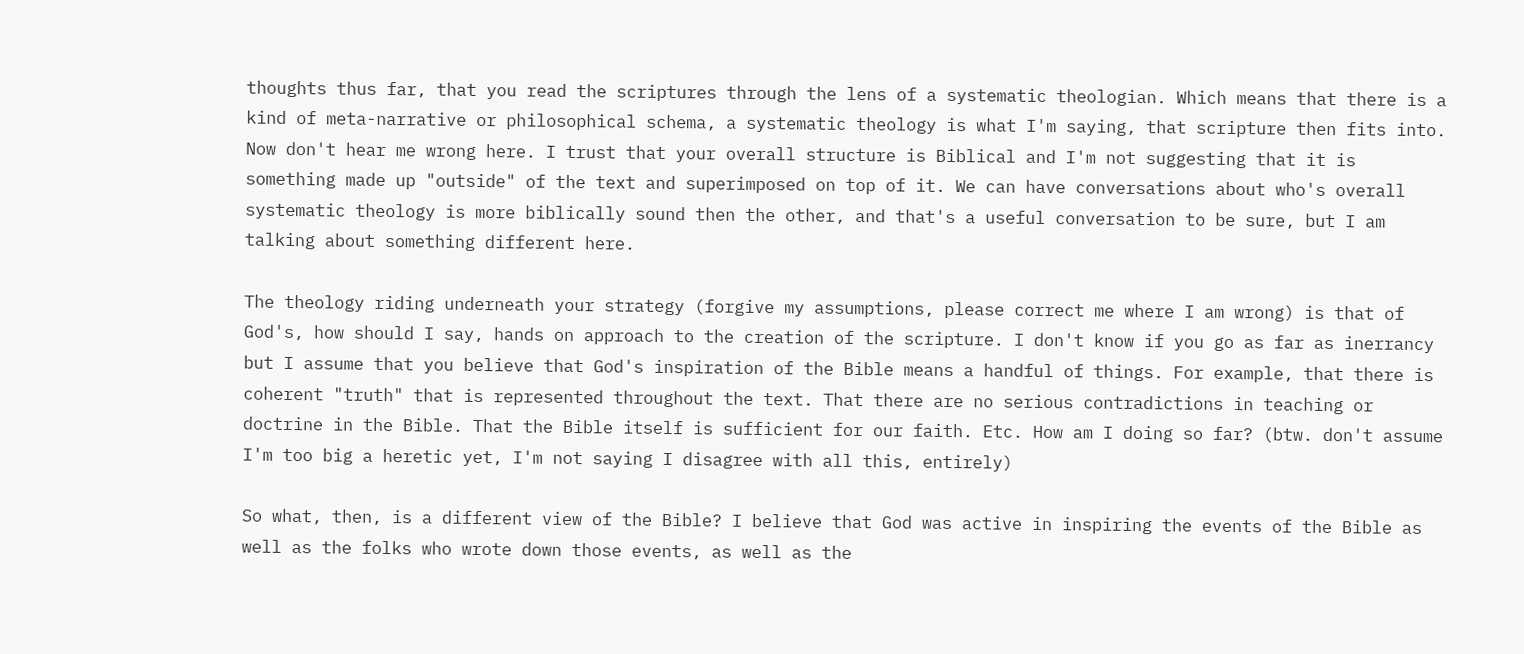thoughts thus far, that you read the scriptures through the lens of a systematic theologian. Which means that there is a kind of meta-narrative or philosophical schema, a systematic theology is what I'm saying, that scripture then fits into. Now don't hear me wrong here. I trust that your overall structure is Biblical and I'm not suggesting that it is something made up "outside" of the text and superimposed on top of it. We can have conversations about who's overall systematic theology is more biblically sound then the other, and that's a useful conversation to be sure, but I am talking about something different here.

The theology riding underneath your strategy (forgive my assumptions, please correct me where I am wrong) is that of God's, how should I say, hands on approach to the creation of the scripture. I don't know if you go as far as inerrancy but I assume that you believe that God's inspiration of the Bible means a handful of things. For example, that there is coherent "truth" that is represented throughout the text. That there are no serious contradictions in teaching or doctrine in the Bible. That the Bible itself is sufficient for our faith. Etc. How am I doing so far? (btw. don't assume I'm too big a heretic yet, I'm not saying I disagree with all this, entirely)

So what, then, is a different view of the Bible? I believe that God was active in inspiring the events of the Bible as well as the folks who wrote down those events, as well as the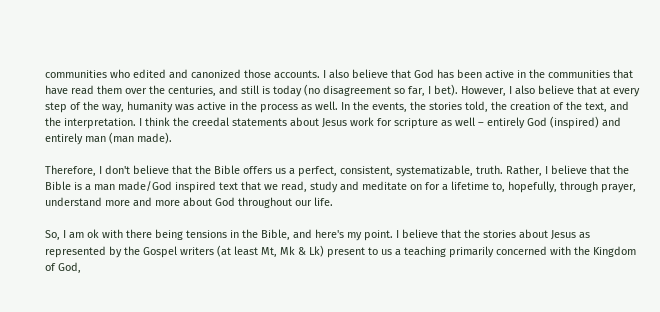communities who edited and canonized those accounts. I also believe that God has been active in the communities that have read them over the centuries, and still is today (no disagreement so far, I bet). However, I also believe that at every step of the way, humanity was active in the process as well. In the events, the stories told, the creation of the text, and the interpretation. I think the creedal statements about Jesus work for scripture as well – entirely God (inspired) and entirely man (man made).

Therefore, I don't believe that the Bible offers us a perfect, consistent, systematizable, truth. Rather, I believe that the Bible is a man made/God inspired text that we read, study and meditate on for a lifetime to, hopefully, through prayer, understand more and more about God throughout our life.

So, I am ok with there being tensions in the Bible, and here's my point. I believe that the stories about Jesus as represented by the Gospel writers (at least Mt, Mk & Lk) present to us a teaching primarily concerned with the Kingdom of God,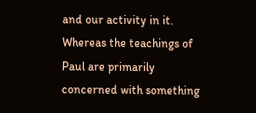and our activity in it. Whereas the teachings of Paul are primarily concerned with something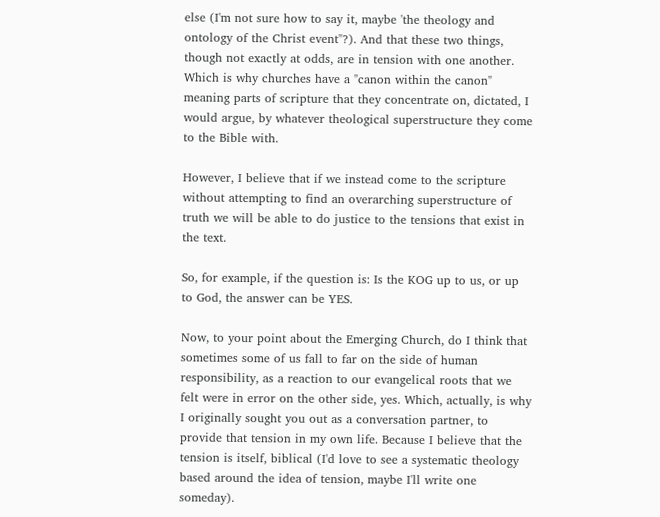else (I'm not sure how to say it, maybe 'the theology and ontology of the Christ event"?). And that these two things, though not exactly at odds, are in tension with one another. Which is why churches have a "canon within the canon" meaning parts of scripture that they concentrate on, dictated, I would argue, by whatever theological superstructure they come to the Bible with.

However, I believe that if we instead come to the scripture without attempting to find an overarching superstructure of truth we will be able to do justice to the tensions that exist in the text.

So, for example, if the question is: Is the KOG up to us, or up to God, the answer can be YES.

Now, to your point about the Emerging Church, do I think that sometimes some of us fall to far on the side of human responsibility, as a reaction to our evangelical roots that we felt were in error on the other side, yes. Which, actually, is why I originally sought you out as a conversation partner, to provide that tension in my own life. Because I believe that the tension is itself, biblical (I'd love to see a systematic theology based around the idea of tension, maybe I'll write one someday).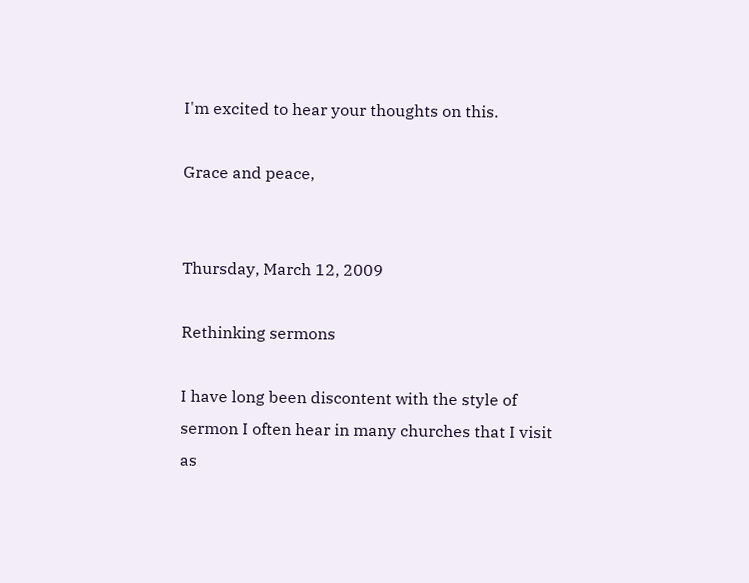I'm excited to hear your thoughts on this.

Grace and peace,


Thursday, March 12, 2009

Rethinking sermons

I have long been discontent with the style of sermon I often hear in many churches that I visit as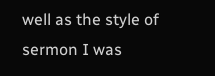well as the style of sermon I was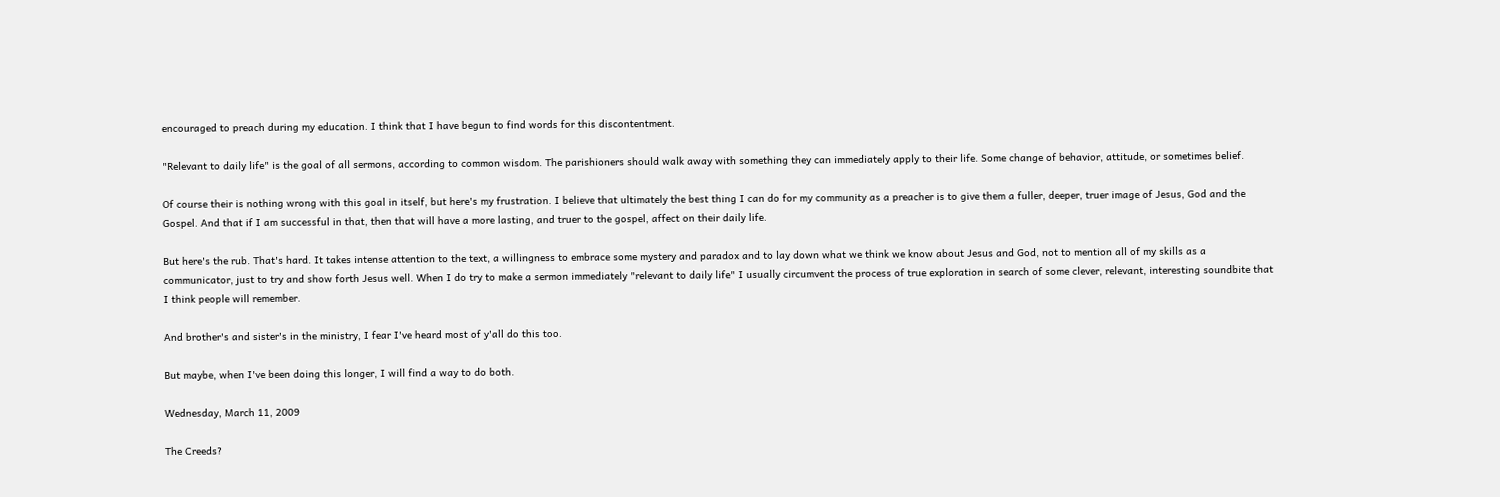encouraged to preach during my education. I think that I have begun to find words for this discontentment.

"Relevant to daily life" is the goal of all sermons, according to common wisdom. The parishioners should walk away with something they can immediately apply to their life. Some change of behavior, attitude, or sometimes belief.

Of course their is nothing wrong with this goal in itself, but here's my frustration. I believe that ultimately the best thing I can do for my community as a preacher is to give them a fuller, deeper, truer image of Jesus, God and the Gospel. And that if I am successful in that, then that will have a more lasting, and truer to the gospel, affect on their daily life.

But here's the rub. That's hard. It takes intense attention to the text, a willingness to embrace some mystery and paradox and to lay down what we think we know about Jesus and God, not to mention all of my skills as a communicator, just to try and show forth Jesus well. When I do try to make a sermon immediately "relevant to daily life" I usually circumvent the process of true exploration in search of some clever, relevant, interesting soundbite that I think people will remember.

And brother's and sister's in the ministry, I fear I've heard most of y'all do this too.

But maybe, when I've been doing this longer, I will find a way to do both.

Wednesday, March 11, 2009

The Creeds?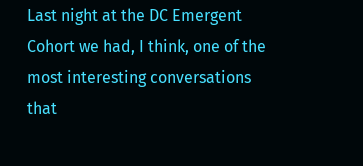Last night at the DC Emergent Cohort we had, I think, one of the most interesting conversations that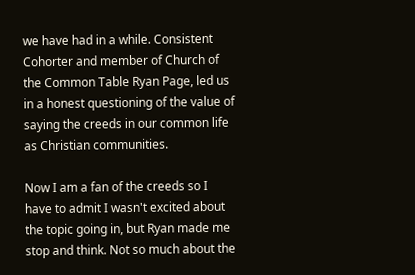we have had in a while. Consistent Cohorter and member of Church of the Common Table Ryan Page, led us in a honest questioning of the value of saying the creeds in our common life as Christian communities.

Now I am a fan of the creeds so I have to admit I wasn't excited about the topic going in, but Ryan made me stop and think. Not so much about the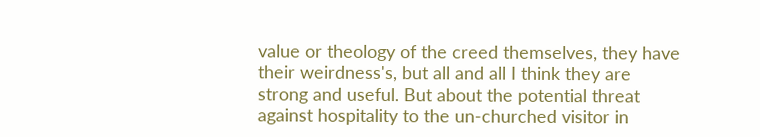value or theology of the creed themselves, they have their weirdness's, but all and all I think they are strong and useful. But about the potential threat against hospitality to the un-churched visitor in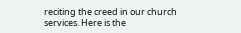reciting the creed in our church services. Here is the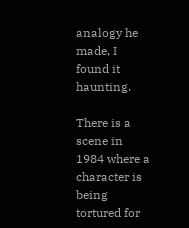analogy he made, I found it haunting.

There is a scene in 1984 where a character is being tortured for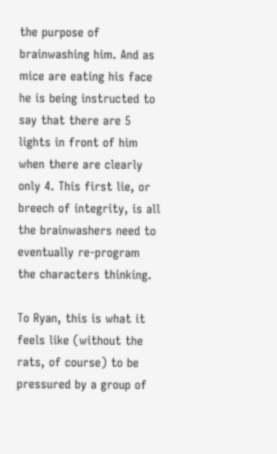the purpose of brainwashing him. And as mice are eating his face he is being instructed to say that there are 5 lights in front of him when there are clearly only 4. This first lie, or breech of integrity, is all the brainwashers need to eventually re-program the characters thinking.

To Ryan, this is what it feels like (without the rats, of course) to be pressured by a group of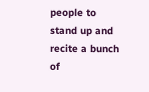people to stand up and recite a bunch of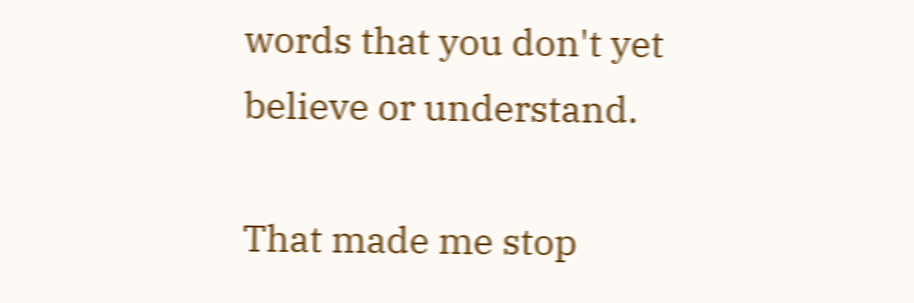words that you don't yet believe or understand.

That made me stop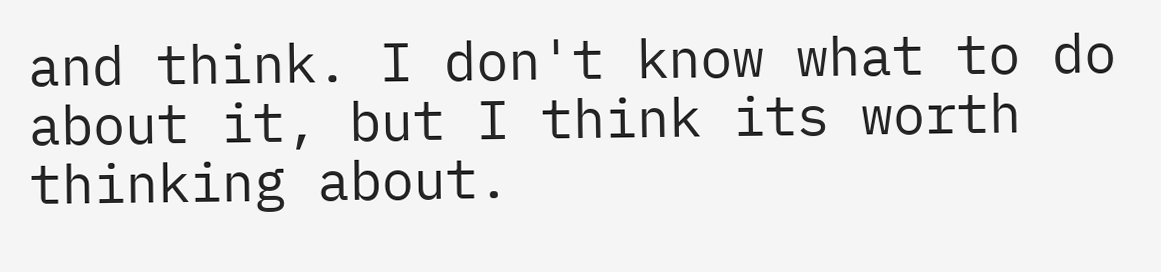and think. I don't know what to do about it, but I think its worth thinking about.